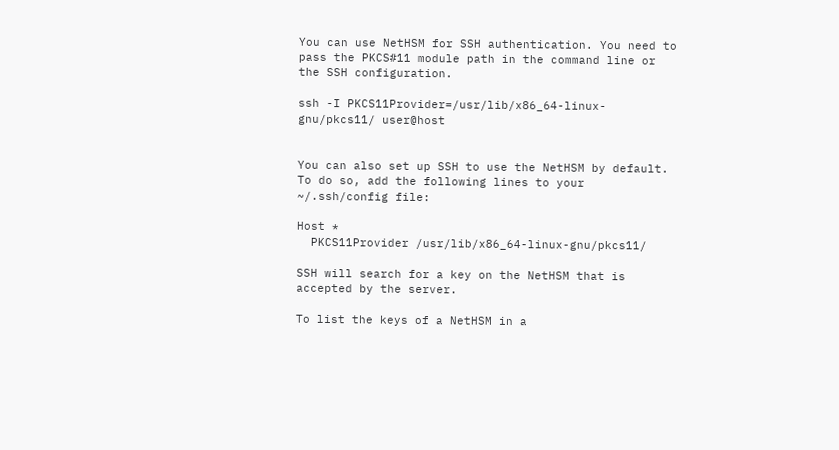You can use NetHSM for SSH authentication. You need to pass the PKCS#11 module path in the command line or the SSH configuration.

ssh -I PKCS11Provider=/usr/lib/x86_64-linux-gnu/pkcs11/ user@host


You can also set up SSH to use the NetHSM by default. To do so, add the following lines to your ~/.ssh/config file:

Host *
  PKCS11Provider /usr/lib/x86_64-linux-gnu/pkcs11/

SSH will search for a key on the NetHSM that is accepted by the server.

To list the keys of a NetHSM in a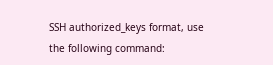SSH authorized_keys format, use the following command: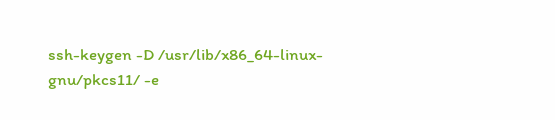ssh-keygen -D /usr/lib/x86_64-linux-gnu/pkcs11/ -e